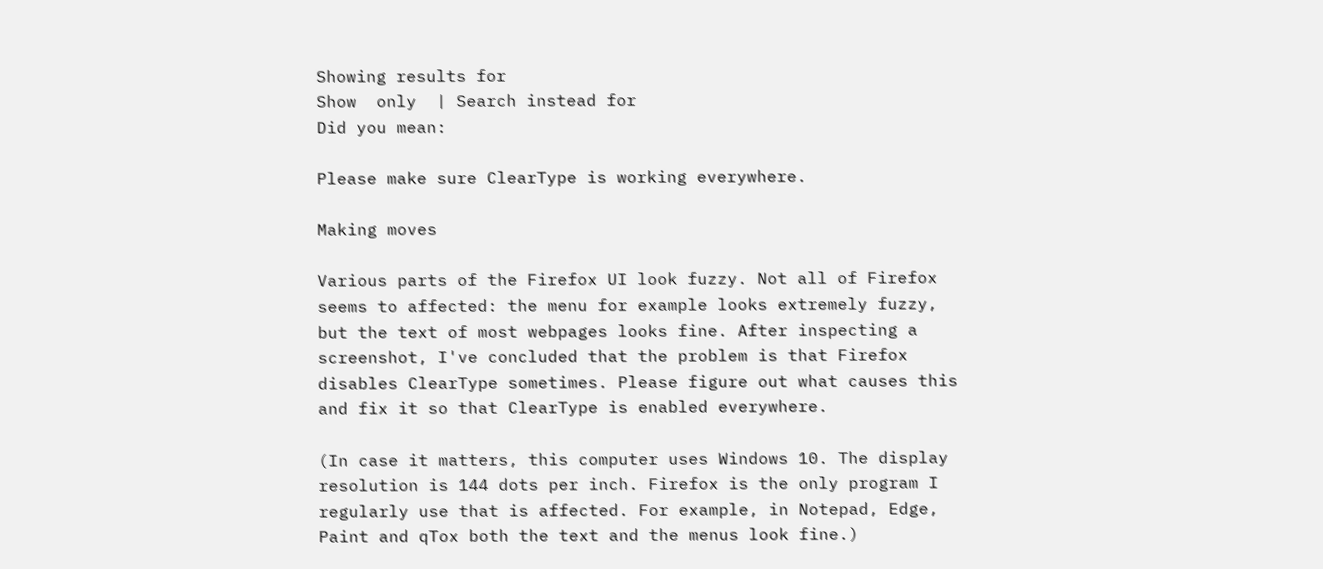Showing results for
Show  only  | Search instead for
Did you mean:

Please make sure ClearType is working everywhere.

Making moves

Various parts of the Firefox UI look fuzzy. Not all of Firefox seems to affected: the menu for example looks extremely fuzzy, but the text of most webpages looks fine. After inspecting a screenshot, I've concluded that the problem is that Firefox disables ClearType sometimes. Please figure out what causes this and fix it so that ClearType is enabled everywhere.

(In case it matters, this computer uses Windows 10. The display resolution is 144 dots per inch. Firefox is the only program I regularly use that is affected. For example, in Notepad, Edge, Paint and qTox both the text and the menus look fine.)